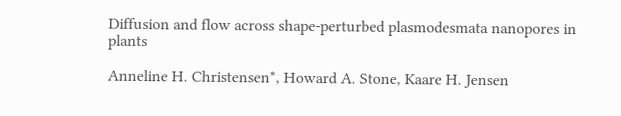Diffusion and flow across shape-perturbed plasmodesmata nanopores in plants

Anneline H. Christensen*, Howard A. Stone, Kaare H. Jensen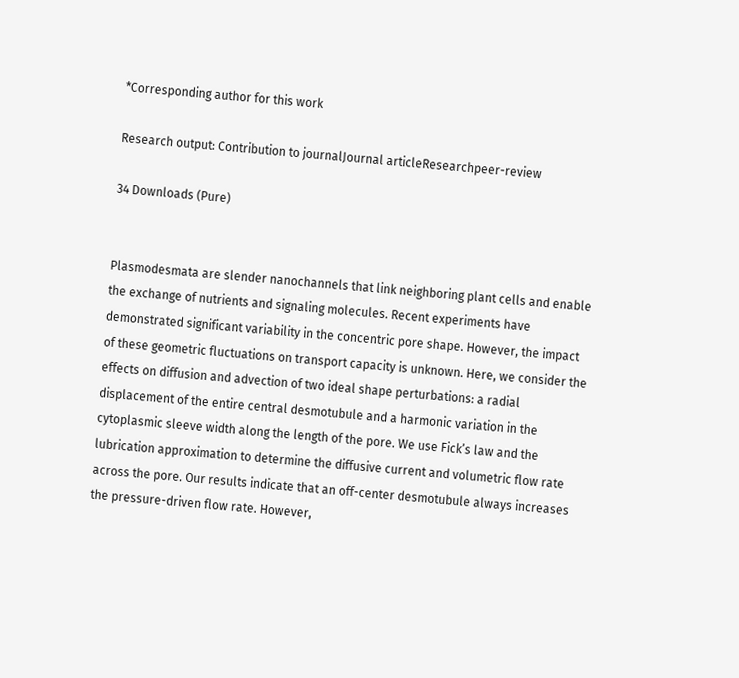*Corresponding author for this work

Research output: Contribution to journalJournal articleResearchpeer-review

34 Downloads (Pure)


Plasmodesmata are slender nanochannels that link neighboring plant cells and enable the exchange of nutrients and signaling molecules. Recent experiments have demonstrated significant variability in the concentric pore shape. However, the impact of these geometric fluctuations on transport capacity is unknown. Here, we consider the effects on diffusion and advection of two ideal shape perturbations: a radial displacement of the entire central desmotubule and a harmonic variation in the cytoplasmic sleeve width along the length of the pore. We use Fick’s law and the lubrication approximation to determine the diffusive current and volumetric flow rate across the pore. Our results indicate that an off-center desmotubule always increases the pressure-driven flow rate. However,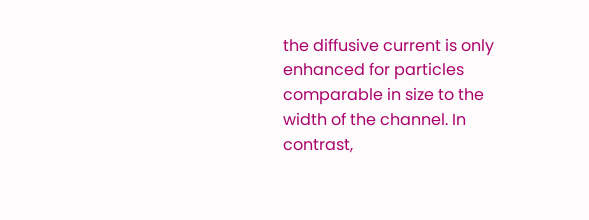the diffusive current is only enhanced for particles comparable in size to the width of the channel. In contrast,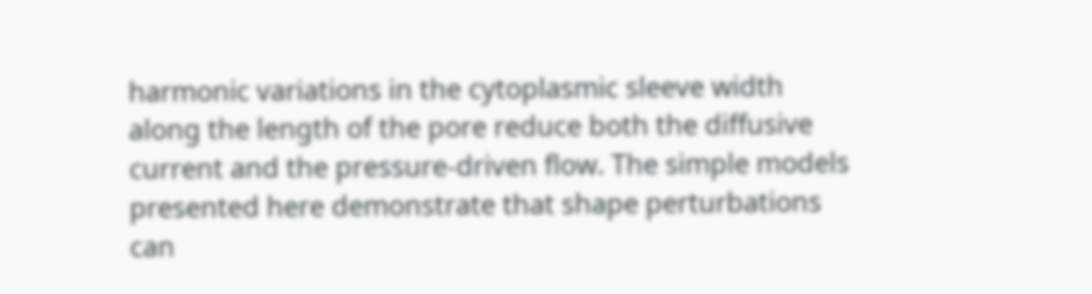harmonic variations in the cytoplasmic sleeve width along the length of the pore reduce both the diffusive current and the pressure-driven flow. The simple models presented here demonstrate that shape perturbations can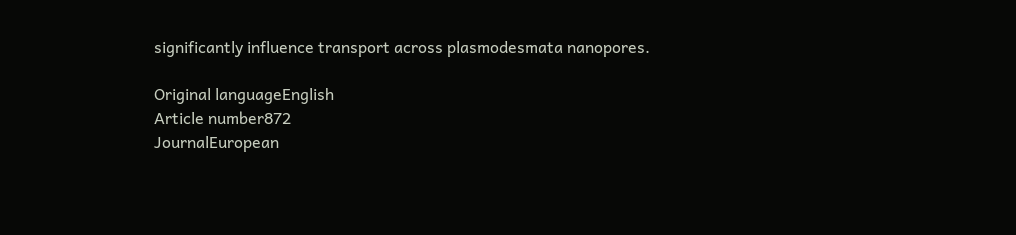significantly influence transport across plasmodesmata nanopores.

Original languageEnglish
Article number872
JournalEuropean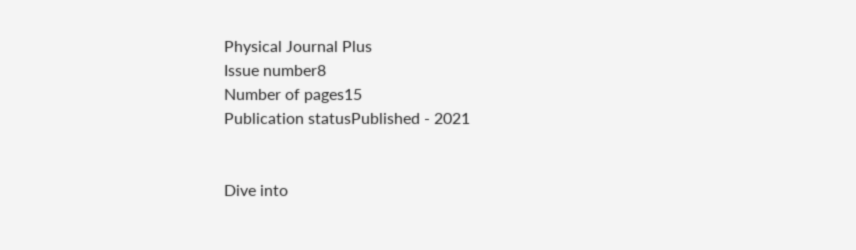Physical Journal Plus
Issue number8
Number of pages15
Publication statusPublished - 2021


Dive into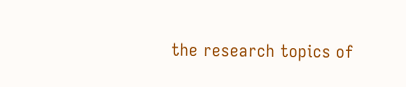the research topics of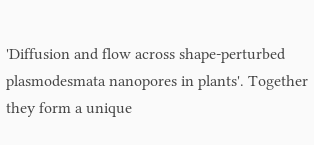'Diffusion and flow across shape-perturbed plasmodesmata nanopores in plants'. Together they form a unique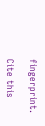fingerprint.

Cite this